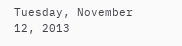Tuesday, November 12, 2013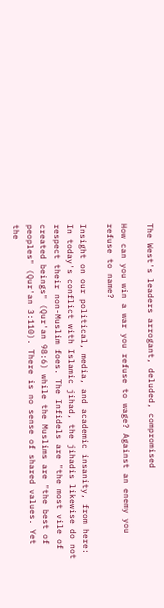The West's leaders arrogant, deluded, compromised

How can you win a war you refuse to wage? Against an enemy you refuse to name?

Insight on our political, media, and academic insanity, from here:
In today's conflict with Islamic jihad, the jihadis likewise do not respect their non-Muslim foes. The Infidels are "the most vile of created beings" (Qur'an 98:6) while the Muslims are "the best of peoples" (Qur'an 3:110). There is no sense of shared values. Yet the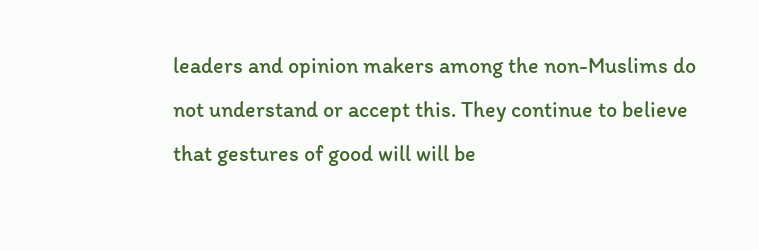leaders and opinion makers among the non-Muslims do not understand or accept this. They continue to believe that gestures of good will will be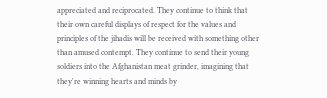appreciated and reciprocated. They continue to think that their own careful displays of respect for the values and principles of the jihadis will be received with something other than amused contempt. They continue to send their young soldiers into the Afghanistan meat grinder, imagining that they're winning hearts and minds by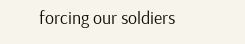forcing our soldiers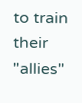to train their "allies"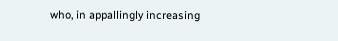who, in appallingly increasing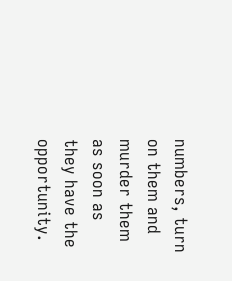numbers, turn on them and murder them as soon as they have the opportunity.